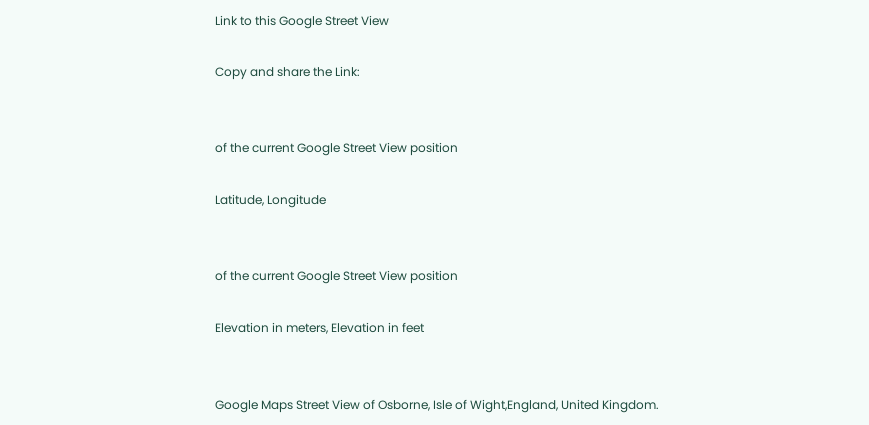Link to this Google Street View

Copy and share the Link:


of the current Google Street View position

Latitude, Longitude


of the current Google Street View position

Elevation in meters, Elevation in feet


Google Maps Street View of Osborne, Isle of Wight,England, United Kingdom.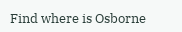Find where is Osborne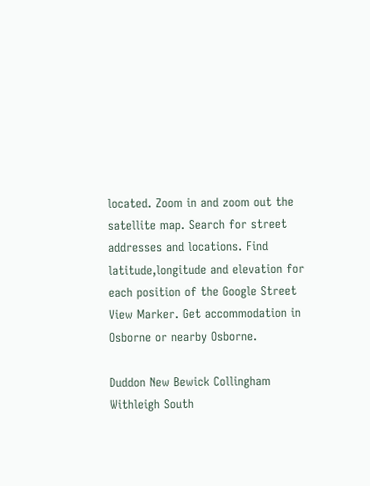located. Zoom in and zoom out the satellite map. Search for street addresses and locations. Find latitude,longitude and elevation for each position of the Google Street View Marker. Get accommodation in Osborne or nearby Osborne.

Duddon New Bewick Collingham Withleigh South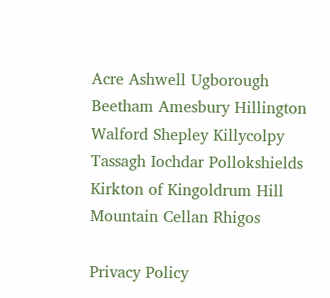Acre Ashwell Ugborough Beetham Amesbury Hillington
Walford Shepley Killycolpy Tassagh Iochdar Pollokshields Kirkton of Kingoldrum Hill Mountain Cellan Rhigos

Privacy Policy